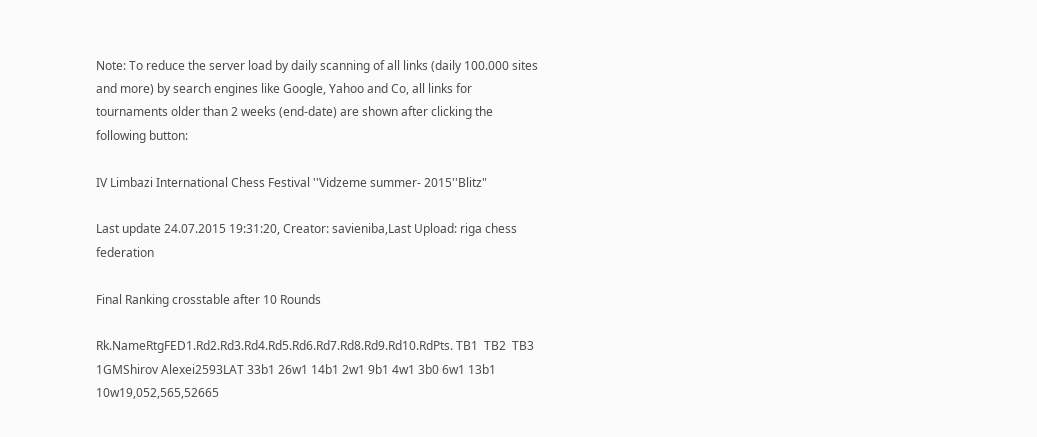Note: To reduce the server load by daily scanning of all links (daily 100.000 sites and more) by search engines like Google, Yahoo and Co, all links for tournaments older than 2 weeks (end-date) are shown after clicking the following button:

IV Limbazi International Chess Festival ''Vidzeme summer- 2015''Blitz"

Last update 24.07.2015 19:31:20, Creator: savieniba,Last Upload: riga chess federation

Final Ranking crosstable after 10 Rounds

Rk.NameRtgFED1.Rd2.Rd3.Rd4.Rd5.Rd6.Rd7.Rd8.Rd9.Rd10.RdPts. TB1  TB2  TB3
1GMShirov Alexei2593LAT 33b1 26w1 14b1 2w1 9b1 4w1 3b0 6w1 13b1 10w19,052,565,52665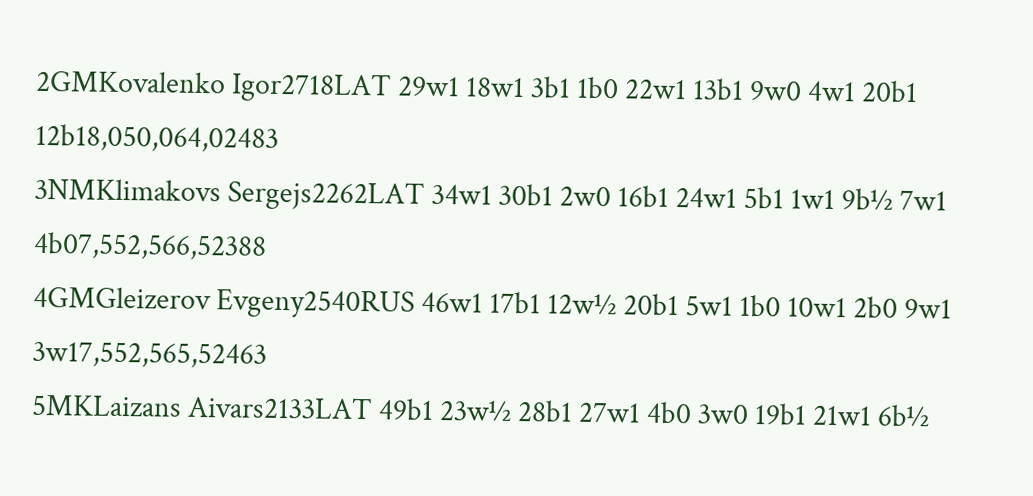2GMKovalenko Igor2718LAT 29w1 18w1 3b1 1b0 22w1 13b1 9w0 4w1 20b1 12b18,050,064,02483
3NMKlimakovs Sergejs2262LAT 34w1 30b1 2w0 16b1 24w1 5b1 1w1 9b½ 7w1 4b07,552,566,52388
4GMGleizerov Evgeny2540RUS 46w1 17b1 12w½ 20b1 5w1 1b0 10w1 2b0 9w1 3w17,552,565,52463
5MKLaizans Aivars2133LAT 49b1 23w½ 28b1 27w1 4b0 3w0 19b1 21w1 6b½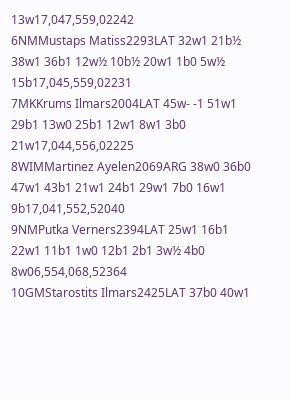13w17,047,559,02242
6NMMustaps Matiss2293LAT 32w1 21b½ 38w1 36b1 12w½ 10b½ 20w1 1b0 5w½ 15b17,045,559,02231
7MKKrums Ilmars2004LAT 45w- -1 51w1 29b1 13w0 25b1 12w1 8w1 3b0 21w17,044,556,02225
8WIMMartinez Ayelen2069ARG 38w0 36b0 47w1 43b1 21w1 24b1 29w1 7b0 16w1 9b17,041,552,52040
9NMPutka Verners2394LAT 25w1 16b1 22w1 11b1 1w0 12b1 2b1 3w½ 4b0 8w06,554,068,52364
10GMStarostits Ilmars2425LAT 37b0 40w1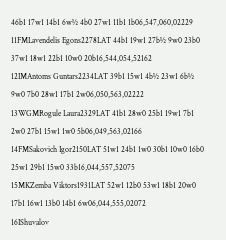46b1 17w1 14b1 6w½ 4b0 27w1 11b1 1b06,547,060,02229
11FMLavendelis Egons2278LAT 44b1 19w1 27b½ 9w0 23b0 37w1 18w1 22b1 10w0 20b16,544,054,52162
12IMAntoms Guntars2234LAT 39b1 15w1 4b½ 23w1 6b½ 9w0 7b0 28w1 17b1 2w06,050,563,02222
13WGMRogule Laura2329LAT 41b1 28w0 25b1 19w1 7b1 2w0 27b1 15w1 1w0 5b06,049,563,02166
14FMSakovich Igor2150LAT 51w1 24b1 1w0 30b1 10w0 16b0 25w1 29b1 15w0 33b16,044,557,52075
15MKZemba Viktors1931LAT 52w1 12b0 53w1 18b1 20w0 17b1 16w1 13b0 14b1 6w06,044,555,02072
16IShuvalov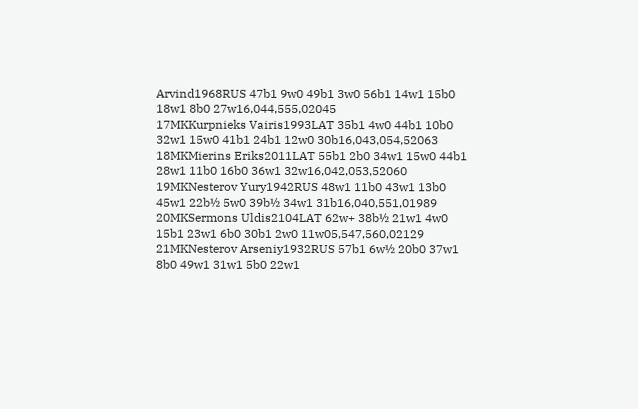Arvind1968RUS 47b1 9w0 49b1 3w0 56b1 14w1 15b0 18w1 8b0 27w16,044,555,02045
17MKKurpnieks Vairis1993LAT 35b1 4w0 44b1 10b0 32w1 15w0 41b1 24b1 12w0 30b16,043,054,52063
18MKMierins Eriks2011LAT 55b1 2b0 34w1 15w0 44b1 28w1 11b0 16b0 36w1 32w16,042,053,52060
19MKNesterov Yury1942RUS 48w1 11b0 43w1 13b0 45w1 22b½ 5w0 39b½ 34w1 31b16,040,551,01989
20MKSermons Uldis2104LAT 62w+ 38b½ 21w1 4w0 15b1 23w1 6b0 30b1 2w0 11w05,547,560,02129
21MKNesterov Arseniy1932RUS 57b1 6w½ 20b0 37w1 8b0 49w1 31w1 5b0 22w1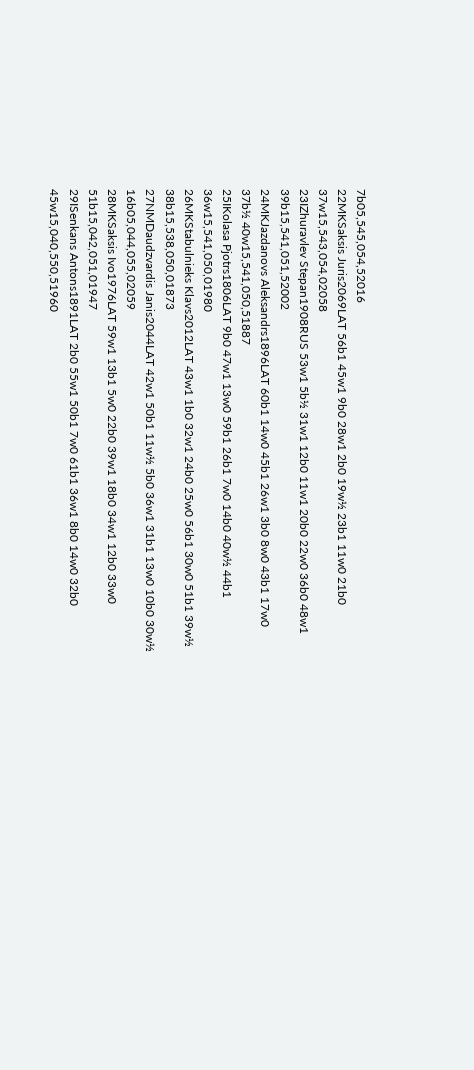7b05,545,054,52016
22MKSaksis Juris2069LAT 56b1 45w1 9b0 28w1 2b0 19w½ 23b1 11w0 21b0 37w15,543,054,02058
23IZhuravlev Stepan1908RUS 53w1 5b½ 31w1 12b0 11w1 20b0 22w0 36b0 48w1 39b15,541,051,52002
24MKJazdanovs Aleksandrs1896LAT 60b1 14w0 45b1 26w1 3b0 8w0 43b1 17w0 37b½ 40w15,541,050,51887
25IKolasa Pjotrs1806LAT 9b0 47w1 13w0 59b1 26b1 7w0 14b0 40w½ 44b1 36w15,541,050,01980
26MKStabulnieks Klavs2012LAT 43w1 1b0 32w1 24b0 25w0 56b1 30w0 51b1 39w½ 38b15,538,050,01873
27NMDaudzvardis Janis2044LAT 42w1 50b1 11w½ 5b0 36w1 31b1 13w0 10b0 30w½ 16b05,044,055,02059
28MKSaksis Ivo1976LAT 59w1 13b1 5w0 22b0 39w1 18b0 34w1 12b0 33w0 51b15,042,051,01947
29ISenkans Antons1891LAT 2b0 55w1 50b1 7w0 61b1 36w1 8b0 14w0 32b0 45w15,040,550,51960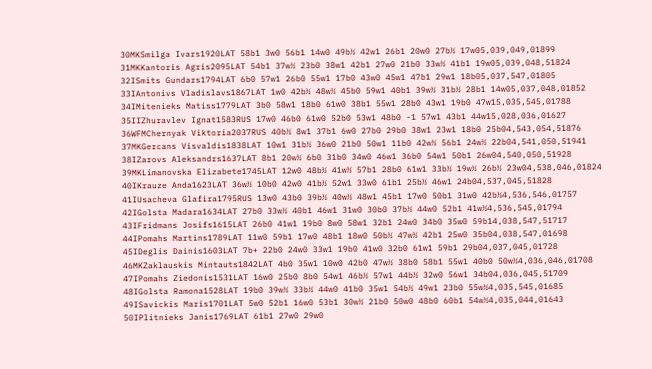30MKSmilga Ivars1920LAT 58b1 3w0 56b1 14w0 49b½ 42w1 26b1 20w0 27b½ 17w05,039,049,01899
31MKKantoris Agris2095LAT 54b1 37w½ 23b0 38w1 42b1 27w0 21b0 33w½ 41b1 19w05,039,048,51824
32ISmits Gundars1794LAT 6b0 57w1 26b0 55w1 17b0 43w0 45w1 47b1 29w1 18b05,037,547,01805
33IAntonivs Vladislavs1867LAT 1w0 42b½ 48w½ 45b0 59w1 40b1 39w½ 31b½ 28b1 14w05,037,048,01852
34IMitenieks Matiss1779LAT 3b0 58w1 18b0 61w0 38b1 55w1 28b0 43w1 19b0 47w15,035,545,01788
35IIZhuravlev Ignat1583RUS 17w0 46b0 61w0 52b0 53w1 48b0 -1 57w1 43b1 44w15,028,036,01627
36WFMChernyak Viktoria2037RUS 40b½ 8w1 37b1 6w0 27b0 29b0 38w1 23w1 18b0 25b04,543,054,51876
37MKGercans Visvaldis1838LAT 10w1 31b½ 36w0 21b0 50w1 11b0 42w½ 56b1 24w½ 22b04,541,050,51941
38IZarovs Aleksandrs1637LAT 8b1 20w½ 6b0 31b0 34w0 46w1 36b0 54w1 50b1 26w04,540,050,51928
39MKLimanovska Elizabete1745LAT 12w0 48b½ 41w½ 57b1 28b0 61w1 33b½ 19w½ 26b½ 23w04,538,046,01824
40IKrauze Anda1623LAT 36w½ 10b0 42w0 41b½ 52w1 33w0 61b1 25b½ 46w1 24b04,537,045,51828
41IUsacheva Glafira1795RUS 13w0 43b0 39b½ 40w½ 48w1 45b1 17w0 50b1 31w0 42b½4,536,546,01757
42IGolsta Madara1634LAT 27b0 33w½ 40b1 46w1 31w0 30b0 37b½ 44w0 52b1 41w½4,536,545,01794
43IFridmans Josifs1615LAT 26b0 41w1 19b0 8w0 58w1 32b1 24w0 34b0 35w0 59b14,038,547,51717
44IPomahs Martins1789LAT 11w0 59b1 17w0 48b1 18w0 50b½ 47w½ 42b1 25w0 35b04,038,547,01698
45IDeglis Dainis1603LAT 7b+ 22b0 24w0 33w1 19b0 41w0 32b0 61w1 59b1 29b04,037,045,01728
46MKZaklauskis Mintauts1842LAT 4b0 35w1 10w0 42b0 47w½ 38b0 58b1 55w1 40b0 50w½4,036,046,01708
47IPomahs Ziedonis1531LAT 16w0 25b0 8b0 54w1 46b½ 57w1 44b½ 32w0 56w1 34b04,036,045,51709
48IGolsta Ramona1528LAT 19b0 39w½ 33b½ 44w0 41b0 35w1 54b½ 49w1 23b0 55w½4,035,545,01685
49ISavickis Maris1701LAT 5w0 52b1 16w0 53b1 30w½ 21b0 50w0 48b0 60b1 54w½4,035,044,01643
50IPlitnieks Janis1769LAT 61b1 27w0 29w0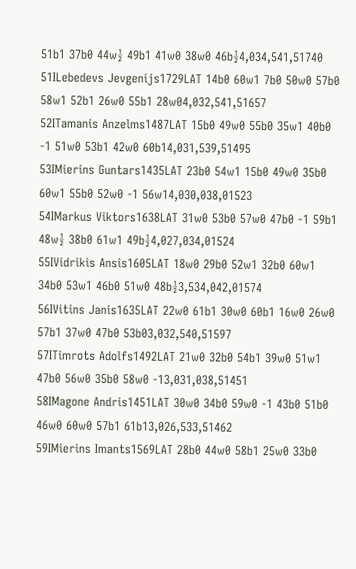51b1 37b0 44w½ 49b1 41w0 38w0 46b½4,034,541,51740
51ILebedevs Jevgenijs1729LAT 14b0 60w1 7b0 50w0 57b0 58w1 52b1 26w0 55b1 28w04,032,541,51657
52ITamanis Anzelms1487LAT 15b0 49w0 55b0 35w1 40b0 -1 51w0 53b1 42w0 60b14,031,539,51495
53IMierins Guntars1435LAT 23b0 54w1 15b0 49w0 35b0 60w1 55b0 52w0 -1 56w14,030,038,01523
54IMarkus Viktors1638LAT 31w0 53b0 57w0 47b0 -1 59b1 48w½ 38b0 61w1 49b½4,027,034,01524
55IVidrikis Ansis1605LAT 18w0 29b0 52w1 32b0 60w1 34b0 53w1 46b0 51w0 48b½3,534,042,01574
56IVitins Janis1635LAT 22w0 61b1 30w0 60b1 16w0 26w0 57b1 37w0 47b0 53b03,032,540,51597
57ITimrots Adolfs1492LAT 21w0 32b0 54b1 39w0 51w1 47b0 56w0 35b0 58w0 -13,031,038,51451
58IMagone Andris1451LAT 30w0 34b0 59w0 -1 43b0 51b0 46w0 60w0 57b1 61b13,026,533,51462
59IMierins Imants1569LAT 28b0 44w0 58b1 25w0 33b0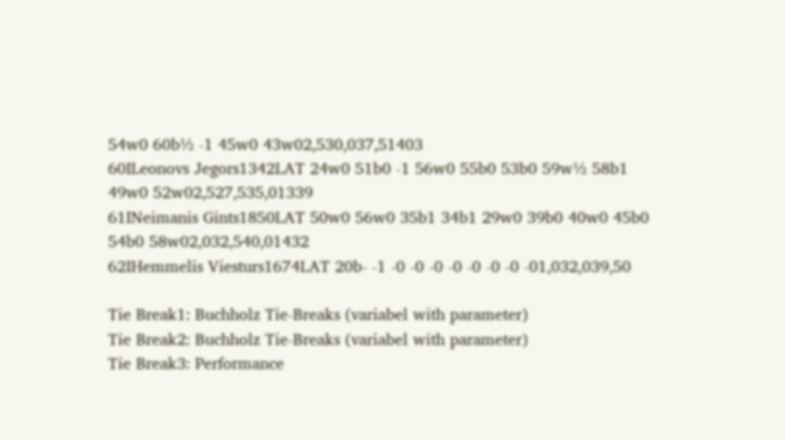54w0 60b½ -1 45w0 43w02,530,037,51403
60ILeonovs Jegors1342LAT 24w0 51b0 -1 56w0 55b0 53b0 59w½ 58b1 49w0 52w02,527,535,01339
61INeimanis Gints1850LAT 50w0 56w0 35b1 34b1 29w0 39b0 40w0 45b0 54b0 58w02,032,540,01432
62IHemmelis Viesturs1674LAT 20b- -1 -0 -0 -0 -0 -0 -0 -0 -01,032,039,50

Tie Break1: Buchholz Tie-Breaks (variabel with parameter)
Tie Break2: Buchholz Tie-Breaks (variabel with parameter)
Tie Break3: Performance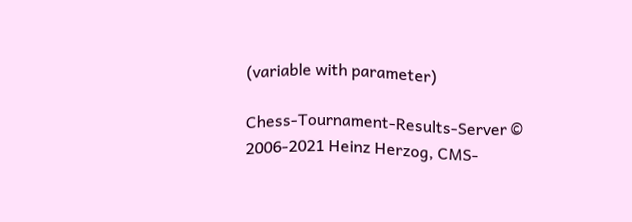(variable with parameter)

Chess-Tournament-Results-Server © 2006-2021 Heinz Herzog, CMS-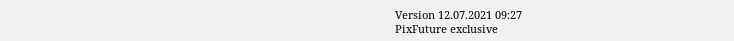Version 12.07.2021 09:27
PixFuture exclusive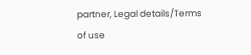partner, Legal details/Terms of use